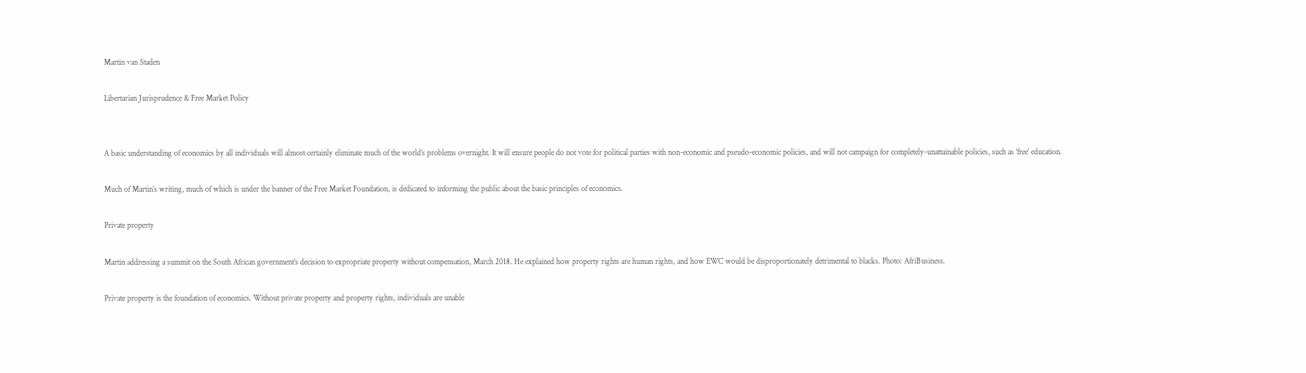Martin van Staden

Libertarian Jurisprudence & Free Market Policy


A basic understanding of economics by all individuals will almost certainly eliminate much of the world’s problems overnight. It will ensure people do not vote for political parties with non-economic and pseudo-economic policies, and will not campaign for completely-unattainable policies, such as ‘free’ education.

Much of Martin’s writing, much of which is under the banner of the Free Market Foundation, is dedicated to informing the public about the basic principles of economics.

Private property

Martin addressing a summit on the South African government’s decision to expropriate property without compensation, March 2018. He explained how property rights are human rights, and how EWC would be disproportionately detrimental to blacks. Photo: AfriBusiness.

Private property is the foundation of economics. Without private property and property rights, individuals are unable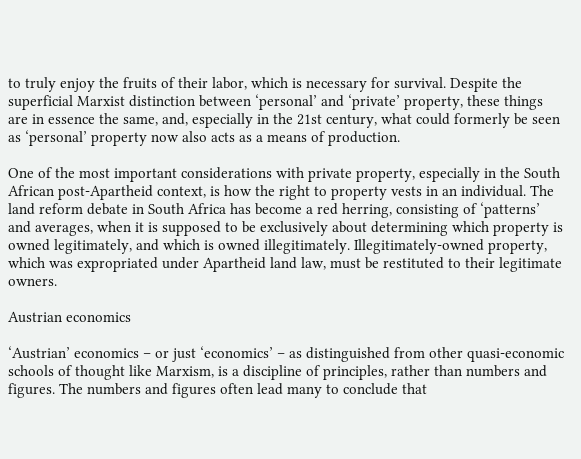to truly enjoy the fruits of their labor, which is necessary for survival. Despite the superficial Marxist distinction between ‘personal’ and ‘private’ property, these things are in essence the same, and, especially in the 21st century, what could formerly be seen as ‘personal’ property now also acts as a means of production.

One of the most important considerations with private property, especially in the South African post-Apartheid context, is how the right to property vests in an individual. The land reform debate in South Africa has become a red herring, consisting of ‘patterns’ and averages, when it is supposed to be exclusively about determining which property is owned legitimately, and which is owned illegitimately. Illegitimately-owned property, which was expropriated under Apartheid land law, must be restituted to their legitimate owners.

Austrian economics

‘Austrian’ economics – or just ‘economics’ – as distinguished from other quasi-economic schools of thought like Marxism, is a discipline of principles, rather than numbers and figures. The numbers and figures often lead many to conclude that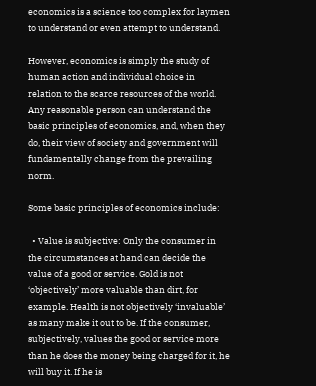economics is a science too complex for laymen to understand or even attempt to understand.

However, economics is simply the study of human action and individual choice in relation to the scarce resources of the world. Any reasonable person can understand the basic principles of economics, and, when they do, their view of society and government will fundamentally change from the prevailing norm.

Some basic principles of economics include:

  • Value is subjective: Only the consumer in the circumstances at hand can decide the value of a good or service. Gold is not ‘objectively’ more valuable than dirt, for example. Health is not objectively ‘invaluable’ as many make it out to be. If the consumer, subjectively, values the good or service more than he does the money being charged for it, he will buy it. If he is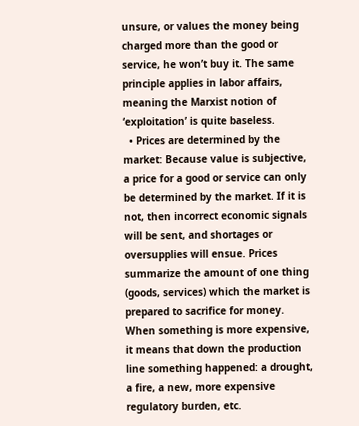unsure, or values the money being charged more than the good or service, he won’t buy it. The same principle applies in labor affairs, meaning the Marxist notion of ‘exploitation’ is quite baseless.
  • Prices are determined by the market: Because value is subjective, a price for a good or service can only be determined by the market. If it is not, then incorrect economic signals will be sent, and shortages or oversupplies will ensue. Prices summarize the amount of one thing (goods, services) which the market is prepared to sacrifice for money. When something is more expensive, it means that down the production line something happened: a drought, a fire, a new, more expensive regulatory burden, etc.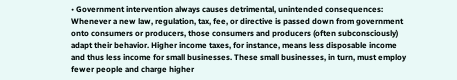• Government intervention always causes detrimental, unintended consequences: Whenever a new law, regulation, tax, fee, or directive is passed down from government onto consumers or producers, those consumers and producers (often subconsciously) adapt their behavior. Higher income taxes, for instance, means less disposable income and thus less income for small businesses. These small businesses, in turn, must employ fewer people and charge higher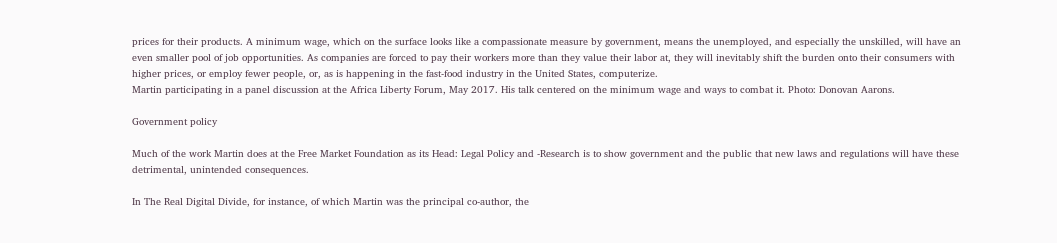prices for their products. A minimum wage, which on the surface looks like a compassionate measure by government, means the unemployed, and especially the unskilled, will have an even smaller pool of job opportunities. As companies are forced to pay their workers more than they value their labor at, they will inevitably shift the burden onto their consumers with higher prices, or employ fewer people, or, as is happening in the fast-food industry in the United States, computerize.
Martin participating in a panel discussion at the Africa Liberty Forum, May 2017. His talk centered on the minimum wage and ways to combat it. Photo: Donovan Aarons.

Government policy

Much of the work Martin does at the Free Market Foundation as its Head: Legal Policy and -Research is to show government and the public that new laws and regulations will have these detrimental, unintended consequences.

In The Real Digital Divide, for instance, of which Martin was the principal co-author, the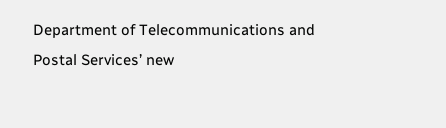Department of Telecommunications and Postal Services’ new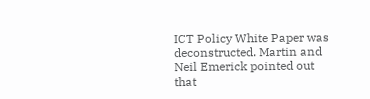ICT Policy White Paper was deconstructed. Martin and Neil Emerick pointed out that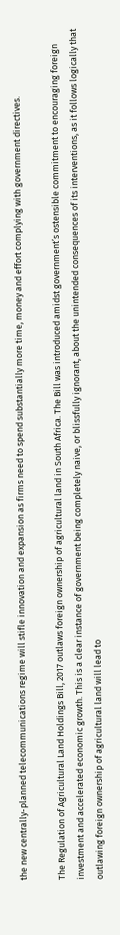the new centrally-planned telecommunications regime will stifle innovation and expansion as firms need to spend substantially more time, money and effort complying with government directives.

The Regulation of Agricultural Land Holdings Bill, 2017 outlaws foreign ownership of agricultural land in South Africa. The Bill was introduced amidst government’s ostensible commitment to encouraging foreign investment and accelerated economic growth. This is a clear instance of government being completely naive, or blissfully ignorant, about the unintended consequences of its interventions, as it follows logically that outlawing foreign ownership of agricultural land will lead to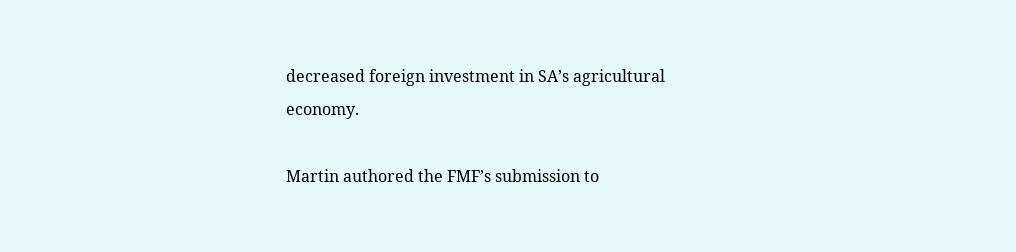decreased foreign investment in SA’s agricultural economy.

Martin authored the FMF’s submission to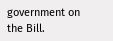government on the Bill.